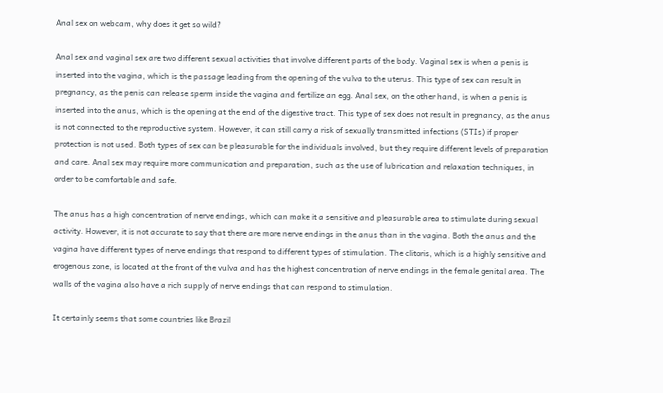Anal sex on webcam, why does it get so wild?

Anal sex and vaginal sex are two different sexual activities that involve different parts of the body. Vaginal sex is when a penis is inserted into the vagina, which is the passage leading from the opening of the vulva to the uterus. This type of sex can result in pregnancy, as the penis can release sperm inside the vagina and fertilize an egg. Anal sex, on the other hand, is when a penis is inserted into the anus, which is the opening at the end of the digestive tract. This type of sex does not result in pregnancy, as the anus is not connected to the reproductive system. However, it can still carry a risk of sexually transmitted infections (STIs) if proper protection is not used. Both types of sex can be pleasurable for the individuals involved, but they require different levels of preparation and care. Anal sex may require more communication and preparation, such as the use of lubrication and relaxation techniques, in order to be comfortable and safe.

The anus has a high concentration of nerve endings, which can make it a sensitive and pleasurable area to stimulate during sexual activity. However, it is not accurate to say that there are more nerve endings in the anus than in the vagina. Both the anus and the vagina have different types of nerve endings that respond to different types of stimulation. The clitoris, which is a highly sensitive and erogenous zone, is located at the front of the vulva and has the highest concentration of nerve endings in the female genital area. The walls of the vagina also have a rich supply of nerve endings that can respond to stimulation.

It certainly seems that some countries like Brazil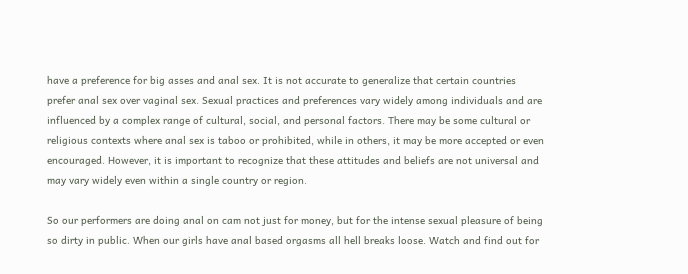have a preference for big asses and anal sex. It is not accurate to generalize that certain countries prefer anal sex over vaginal sex. Sexual practices and preferences vary widely among individuals and are influenced by a complex range of cultural, social, and personal factors. There may be some cultural or religious contexts where anal sex is taboo or prohibited, while in others, it may be more accepted or even encouraged. However, it is important to recognize that these attitudes and beliefs are not universal and may vary widely even within a single country or region.

So our performers are doing anal on cam not just for money, but for the intense sexual pleasure of being so dirty in public. When our girls have anal based orgasms all hell breaks loose. Watch and find out for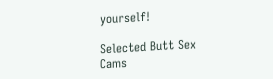yourself!

Selected Butt Sex Cams